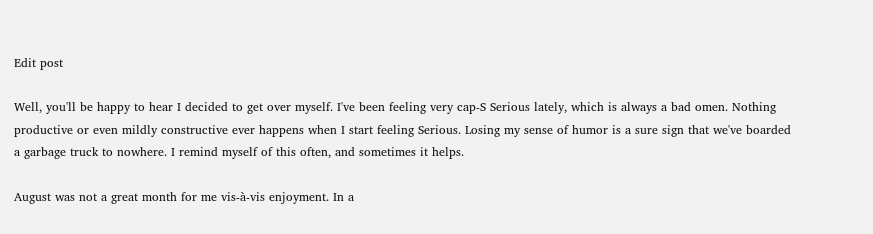Edit post

Well, you'll be happy to hear I decided to get over myself. I've been feeling very cap-S Serious lately, which is always a bad omen. Nothing productive or even mildly constructive ever happens when I start feeling Serious. Losing my sense of humor is a sure sign that we've boarded a garbage truck to nowhere. I remind myself of this often, and sometimes it helps.

August was not a great month for me vis-à-vis enjoyment. In a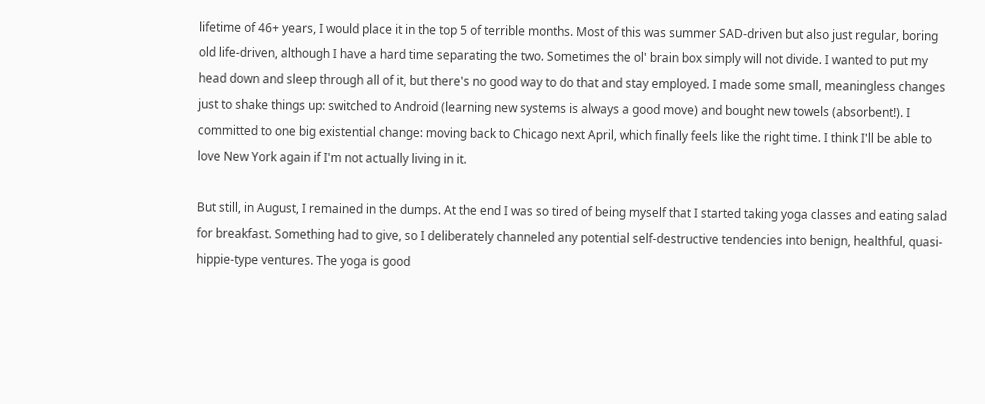lifetime of 46+ years, I would place it in the top 5 of terrible months. Most of this was summer SAD-driven but also just regular, boring old life-driven, although I have a hard time separating the two. Sometimes the ol' brain box simply will not divide. I wanted to put my head down and sleep through all of it, but there's no good way to do that and stay employed. I made some small, meaningless changes just to shake things up: switched to Android (learning new systems is always a good move) and bought new towels (absorbent!). I committed to one big existential change: moving back to Chicago next April, which finally feels like the right time. I think I'll be able to love New York again if I'm not actually living in it.

But still, in August, I remained in the dumps. At the end I was so tired of being myself that I started taking yoga classes and eating salad for breakfast. Something had to give, so I deliberately channeled any potential self-destructive tendencies into benign, healthful, quasi-hippie-type ventures. The yoga is good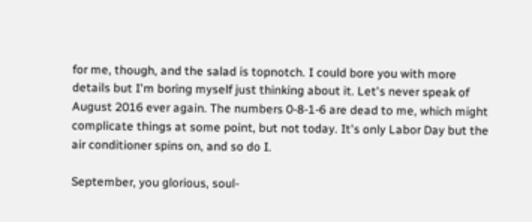for me, though, and the salad is topnotch. I could bore you with more details but I'm boring myself just thinking about it. Let's never speak of August 2016 ever again. The numbers 0-8-1-6 are dead to me, which might complicate things at some point, but not today. It's only Labor Day but the air conditioner spins on, and so do I.

September, you glorious, soul-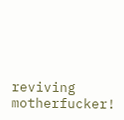reviving motherfucker!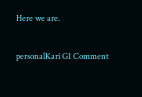Here we are.

personalKari G1 Comment